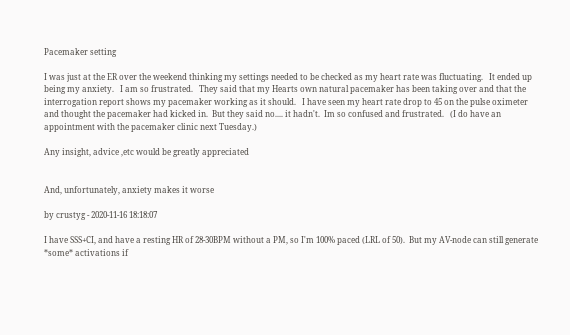Pacemaker setting

I was just at the ER over the weekend thinking my settings needed to be checked as my heart rate was fluctuating.   It ended up being my anxiety.   I am so frustrated.   They said that my Hearts own natural pacemaker has been taking over and that the interrogation report shows my pacemaker working as it should.   I have seen my heart rate drop to 45 on the pulse oximeter and thought the pacemaker had kicked in.  But they said no.... it hadn't.  Im so confused and frustrated.   (I do have an appointment with the pacemaker clinic next Tuesday.)

Any insight, advice ,etc would be greatly appreciated


And, unfortunately, anxiety makes it worse

by crustyg - 2020-11-16 18:18:07

I have SSS+CI, and have a resting HR of 28-30BPM without a PM, so I'm 100% paced (LRL of 50).  But my AV-node can still generate *some* activations if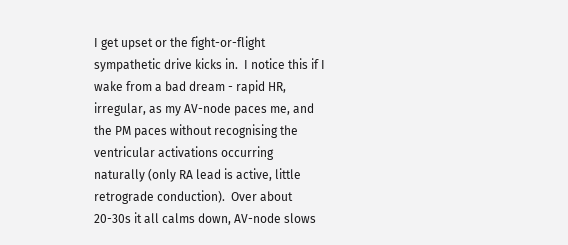I get upset or the fight-or-flight sympathetic drive kicks in.  I notice this if I wake from a bad dream - rapid HR, irregular, as my AV-node paces me, and the PM paces without recognising the ventricular activations occurring naturally (only RA lead is active, little retrograde conduction).  Over about 20-30s it all calms down, AV-node slows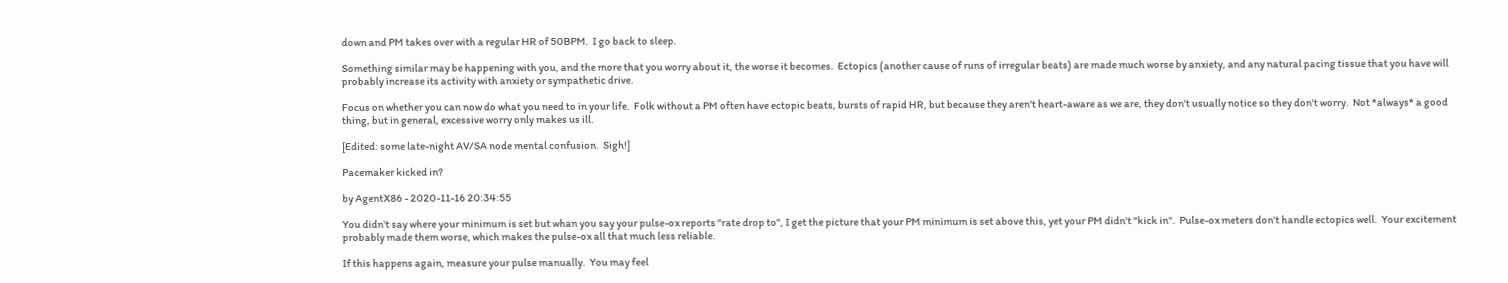down and PM takes over with a regular HR of 50BPM.  I go back to sleep.

Something similar may be happening with you, and the more that you worry about it, the worse it becomes.  Ectopics (another cause of runs of irregular beats) are made much worse by anxiety, and any natural pacing tissue that you have will probably increase its activity with anxiety or sympathetic drive.

Focus on whether you can now do what you need to in your life.  Folk without a PM often have ectopic beats, bursts of rapid HR, but because they aren't heart-aware as we are, they don't usually notice so they don't worry.  Not *always* a good thing, but in general, excessive worry only makes us ill.

[Edited: some late-night AV/SA node mental confusion.  Sigh!]

Pacemaker kicked in?

by AgentX86 - 2020-11-16 20:34:55

You didn't say where your minimum is set but whan you say your pulse-ox reports "rate drop to", I get the picture that your PM minimum is set above this, yet your PM didn't "kick in".  Pulse-ox meters don't handle ectopics well.  Your excitement probably made them worse, which makes the pulse-ox all that much less reliable.

If this happens again, measure your pulse manually.  You may feel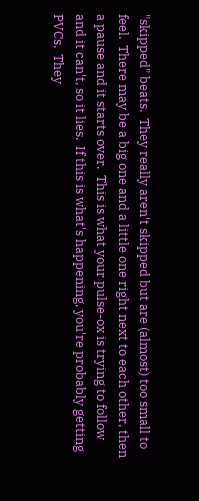"skipped" beats.  They really aren't skipped but are (almost) too small to feel.  There may be a big one and a little one right next to each other, then a pause and it starts over.  This is what your pulse-ox is trying to follow and it can't, so it lies.  If this is what's happening, you're probably getting PVCs.  They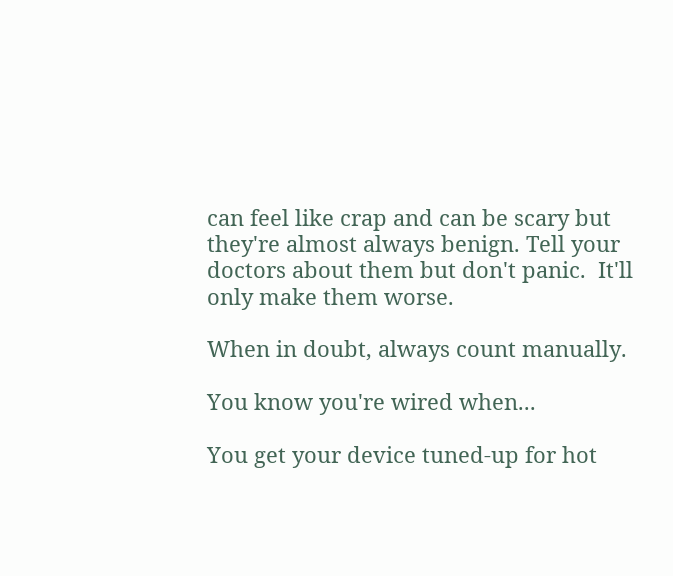can feel like crap and can be scary but they're almost always benign. Tell your doctors about them but don't panic.  It'll only make them worse.

When in doubt, always count manually.

You know you're wired when...

You get your device tuned-up for hot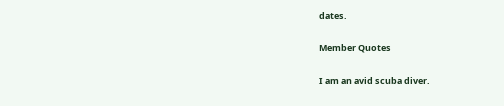dates.

Member Quotes

I am an avid scuba diver.